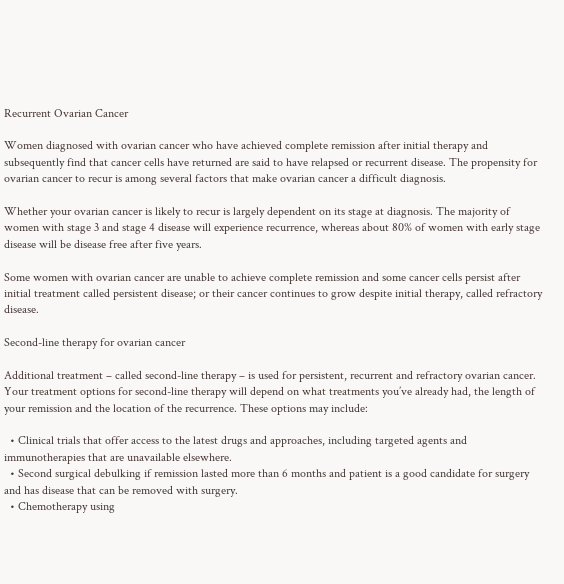Recurrent Ovarian Cancer

Women diagnosed with ovarian cancer who have achieved complete remission after initial therapy and subsequently find that cancer cells have returned are said to have relapsed or recurrent disease. The propensity for ovarian cancer to recur is among several factors that make ovarian cancer a difficult diagnosis.

Whether your ovarian cancer is likely to recur is largely dependent on its stage at diagnosis. The majority of women with stage 3 and stage 4 disease will experience recurrence, whereas about 80% of women with early stage disease will be disease free after five years.

Some women with ovarian cancer are unable to achieve complete remission and some cancer cells persist after initial treatment called persistent disease; or their cancer continues to grow despite initial therapy, called refractory disease.

Second-line therapy for ovarian cancer

Additional treatment – called second-line therapy – is used for persistent, recurrent and refractory ovarian cancer. Your treatment options for second-line therapy will depend on what treatments you’ve already had, the length of your remission and the location of the recurrence. These options may include:

  • Clinical trials that offer access to the latest drugs and approaches, including targeted agents and immunotherapies that are unavailable elsewhere.
  • Second surgical debulking if remission lasted more than 6 months and patient is a good candidate for surgery and has disease that can be removed with surgery.
  • Chemotherapy using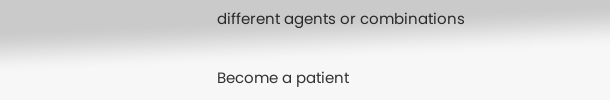different agents or combinations

Become a patient